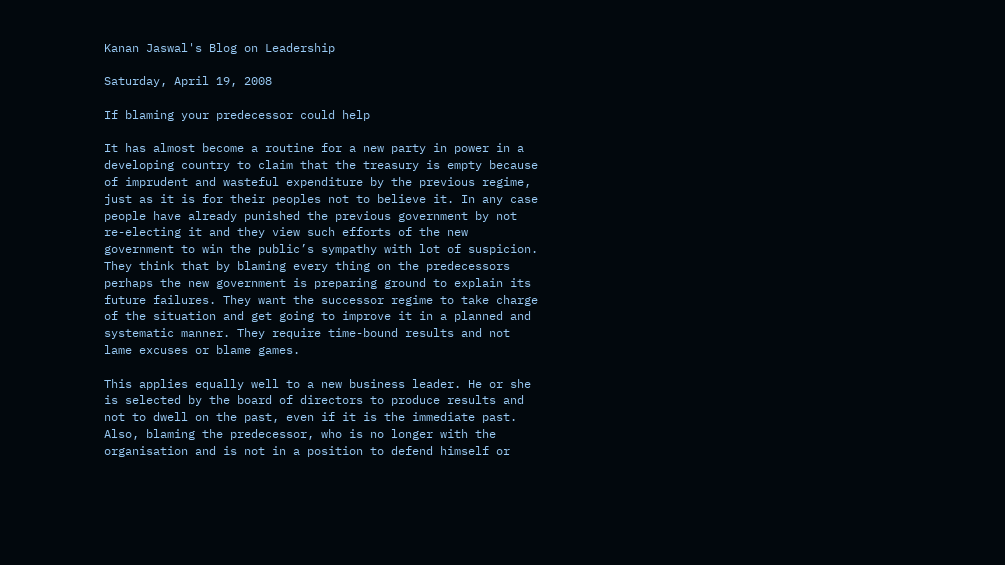Kanan Jaswal's Blog on Leadership

Saturday, April 19, 2008

If blaming your predecessor could help

It has almost become a routine for a new party in power in a developing country to claim that the treasury is empty because of imprudent and wasteful expenditure by the previous regime, just as it is for their peoples not to believe it. In any case people have already punished the previous government by not re-electing it and they view such efforts of the new government to win the public’s sympathy with lot of suspicion. They think that by blaming every thing on the predecessors perhaps the new government is preparing ground to explain its future failures. They want the successor regime to take charge of the situation and get going to improve it in a planned and systematic manner. They require time-bound results and not lame excuses or blame games.

This applies equally well to a new business leader. He or she is selected by the board of directors to produce results and not to dwell on the past, even if it is the immediate past. Also, blaming the predecessor, who is no longer with the organisation and is not in a position to defend himself or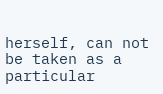herself, can not be taken as a particular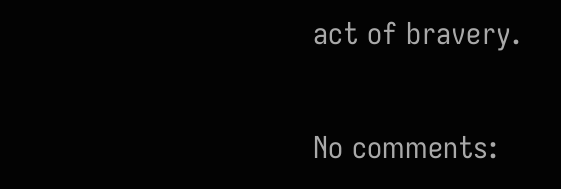act of bravery.

No comments: